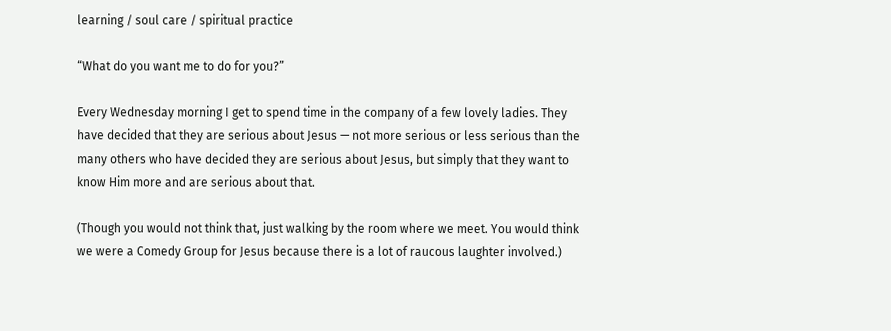learning / soul care / spiritual practice

“What do you want me to do for you?”

Every Wednesday morning I get to spend time in the company of a few lovely ladies. They have decided that they are serious about Jesus — not more serious or less serious than the many others who have decided they are serious about Jesus, but simply that they want to know Him more and are serious about that.

(Though you would not think that, just walking by the room where we meet. You would think we were a Comedy Group for Jesus because there is a lot of raucous laughter involved.)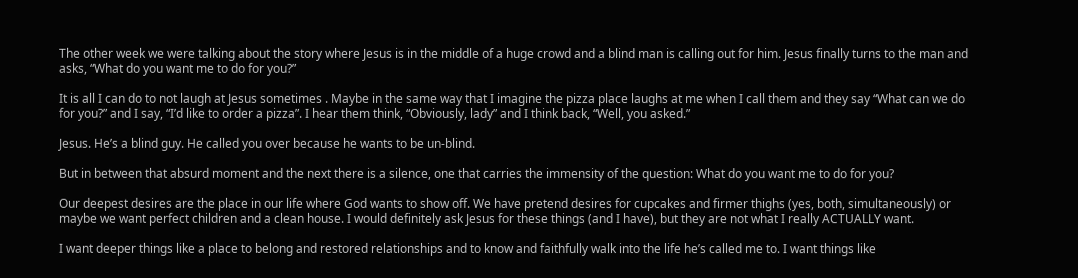The other week we were talking about the story where Jesus is in the middle of a huge crowd and a blind man is calling out for him. Jesus finally turns to the man and asks, “What do you want me to do for you?”

It is all I can do to not laugh at Jesus sometimes . Maybe in the same way that I imagine the pizza place laughs at me when I call them and they say “What can we do for you?” and I say, “I’d like to order a pizza”. I hear them think, “Obviously, lady” and I think back, “Well, you asked.”

Jesus. He’s a blind guy. He called you over because he wants to be un-blind.

But in between that absurd moment and the next there is a silence, one that carries the immensity of the question: What do you want me to do for you?

Our deepest desires are the place in our life where God wants to show off. We have pretend desires for cupcakes and firmer thighs (yes, both, simultaneously) or maybe we want perfect children and a clean house. I would definitely ask Jesus for these things (and I have), but they are not what I really ACTUALLY want.

I want deeper things like a place to belong and restored relationships and to know and faithfully walk into the life he’s called me to. I want things like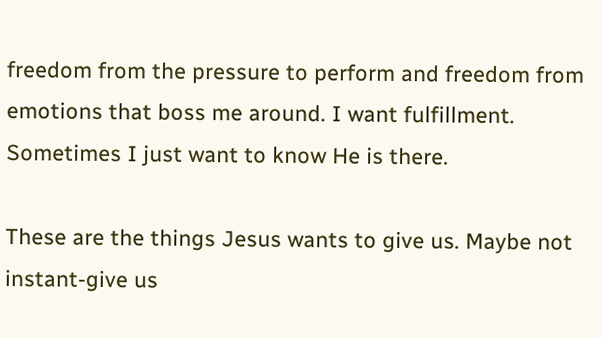freedom from the pressure to perform and freedom from emotions that boss me around. I want fulfillment. Sometimes I just want to know He is there.

These are the things Jesus wants to give us. Maybe not instant-give us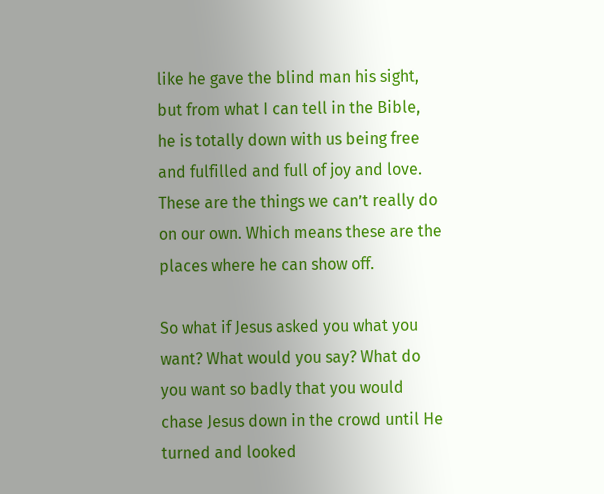like he gave the blind man his sight, but from what I can tell in the Bible, he is totally down with us being free and fulfilled and full of joy and love. These are the things we can’t really do on our own. Which means these are the places where he can show off.

So what if Jesus asked you what you want? What would you say? What do you want so badly that you would chase Jesus down in the crowd until He turned and looked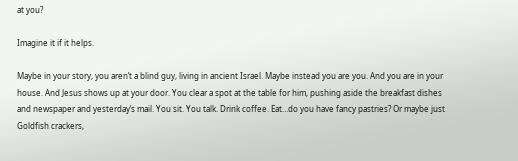at you?

Imagine it if it helps.

Maybe in your story, you aren’t a blind guy, living in ancient Israel. Maybe instead you are you. And you are in your house. And Jesus shows up at your door. You clear a spot at the table for him, pushing aside the breakfast dishes and newspaper and yesterday’s mail. You sit. You talk. Drink coffee. Eat…do you have fancy pastries? Or maybe just Goldfish crackers,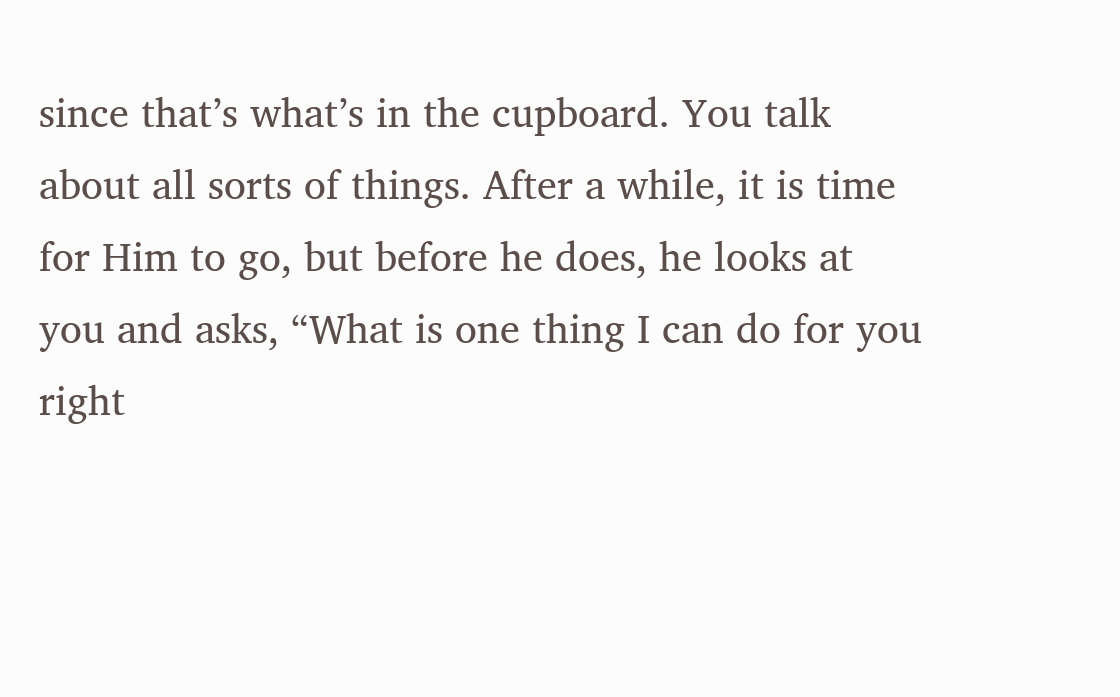since that’s what’s in the cupboard. You talk about all sorts of things. After a while, it is time for Him to go, but before he does, he looks at you and asks, “What is one thing I can do for you right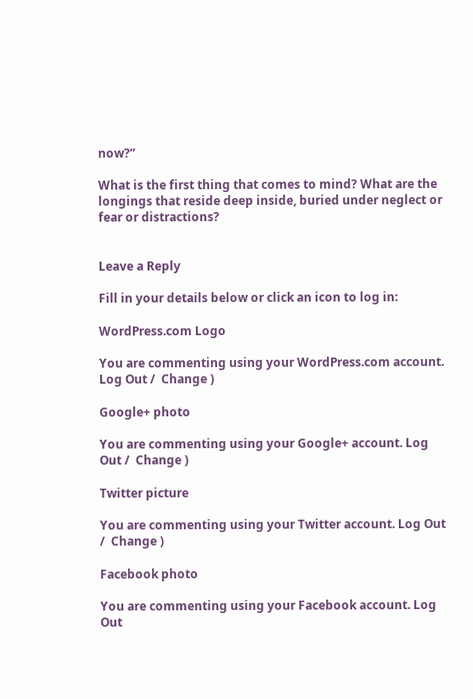now?”

What is the first thing that comes to mind? What are the longings that reside deep inside, buried under neglect or fear or distractions?


Leave a Reply

Fill in your details below or click an icon to log in:

WordPress.com Logo

You are commenting using your WordPress.com account. Log Out /  Change )

Google+ photo

You are commenting using your Google+ account. Log Out /  Change )

Twitter picture

You are commenting using your Twitter account. Log Out /  Change )

Facebook photo

You are commenting using your Facebook account. Log Out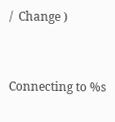/  Change )


Connecting to %s